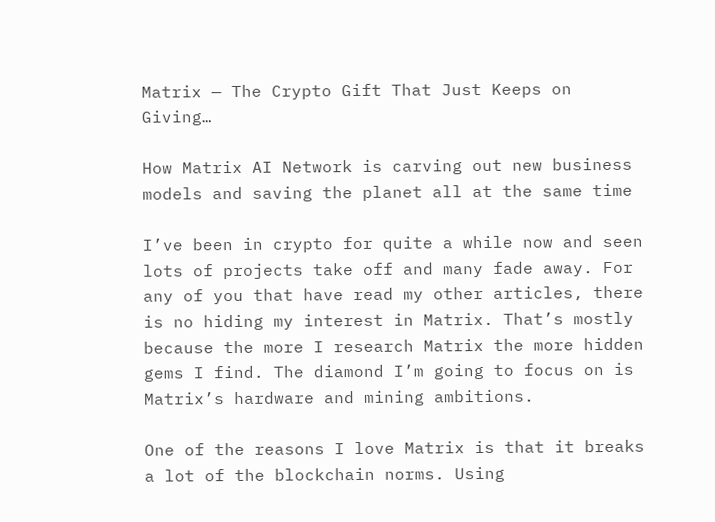Matrix — The Crypto Gift That Just Keeps on Giving…

How Matrix AI Network is carving out new business models and saving the planet all at the same time

I’ve been in crypto for quite a while now and seen lots of projects take off and many fade away. For any of you that have read my other articles, there is no hiding my interest in Matrix. That’s mostly because the more I research Matrix the more hidden gems I find. The diamond I’m going to focus on is Matrix’s hardware and mining ambitions.

One of the reasons I love Matrix is that it breaks a lot of the blockchain norms. Using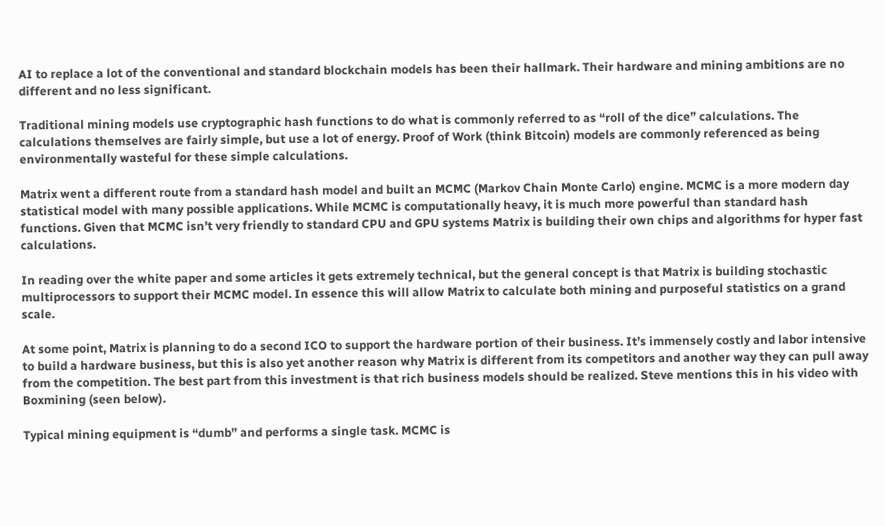AI to replace a lot of the conventional and standard blockchain models has been their hallmark. Their hardware and mining ambitions are no different and no less significant.

Traditional mining models use cryptographic hash functions to do what is commonly referred to as “roll of the dice” calculations. The calculations themselves are fairly simple, but use a lot of energy. Proof of Work (think Bitcoin) models are commonly referenced as being environmentally wasteful for these simple calculations.

Matrix went a different route from a standard hash model and built an MCMC (Markov Chain Monte Carlo) engine. MCMC is a more modern day statistical model with many possible applications. While MCMC is computationally heavy, it is much more powerful than standard hash functions. Given that MCMC isn’t very friendly to standard CPU and GPU systems Matrix is building their own chips and algorithms for hyper fast calculations.

In reading over the white paper and some articles it gets extremely technical, but the general concept is that Matrix is building stochastic multiprocessors to support their MCMC model. In essence this will allow Matrix to calculate both mining and purposeful statistics on a grand scale.

At some point, Matrix is planning to do a second ICO to support the hardware portion of their business. It’s immensely costly and labor intensive to build a hardware business, but this is also yet another reason why Matrix is different from its competitors and another way they can pull away from the competition. The best part from this investment is that rich business models should be realized. Steve mentions this in his video with Boxmining (seen below).

Typical mining equipment is “dumb” and performs a single task. MCMC is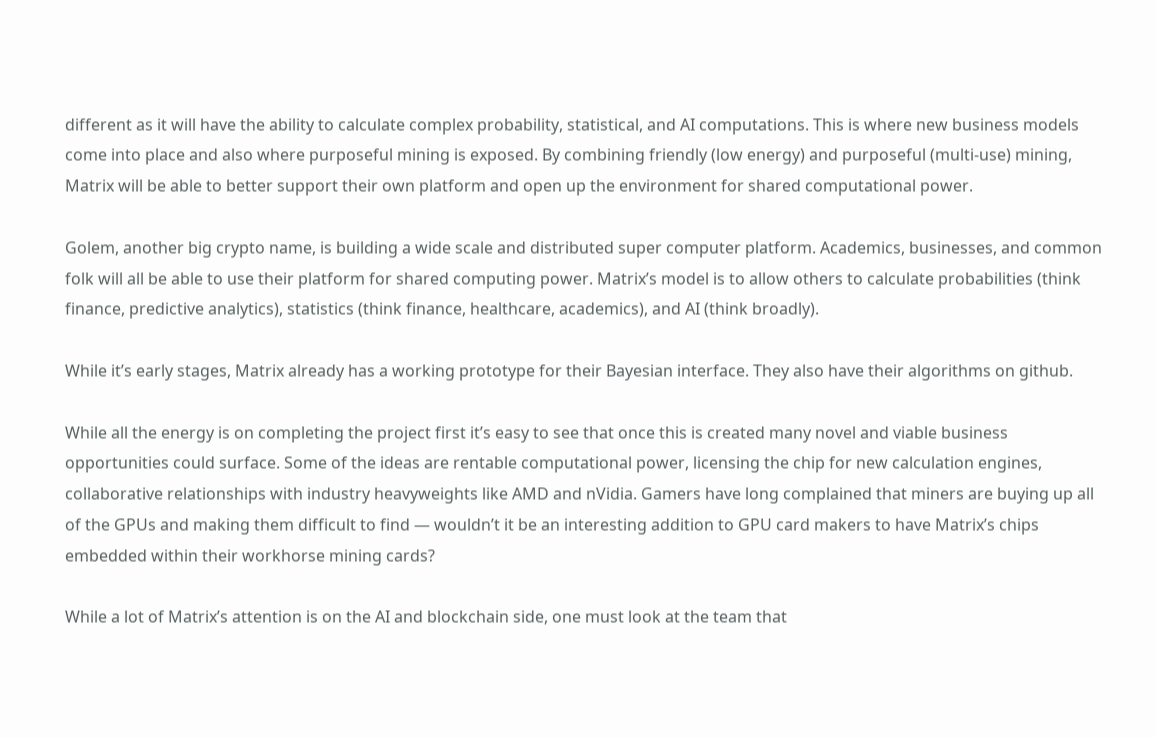different as it will have the ability to calculate complex probability, statistical, and AI computations. This is where new business models come into place and also where purposeful mining is exposed. By combining friendly (low energy) and purposeful (multi-use) mining, Matrix will be able to better support their own platform and open up the environment for shared computational power.

Golem, another big crypto name, is building a wide scale and distributed super computer platform. Academics, businesses, and common folk will all be able to use their platform for shared computing power. Matrix’s model is to allow others to calculate probabilities (think finance, predictive analytics), statistics (think finance, healthcare, academics), and AI (think broadly).

While it’s early stages, Matrix already has a working prototype for their Bayesian interface. They also have their algorithms on github.

While all the energy is on completing the project first it’s easy to see that once this is created many novel and viable business opportunities could surface. Some of the ideas are rentable computational power, licensing the chip for new calculation engines, collaborative relationships with industry heavyweights like AMD and nVidia. Gamers have long complained that miners are buying up all of the GPUs and making them difficult to find — wouldn’t it be an interesting addition to GPU card makers to have Matrix’s chips embedded within their workhorse mining cards?

While a lot of Matrix’s attention is on the AI and blockchain side, one must look at the team that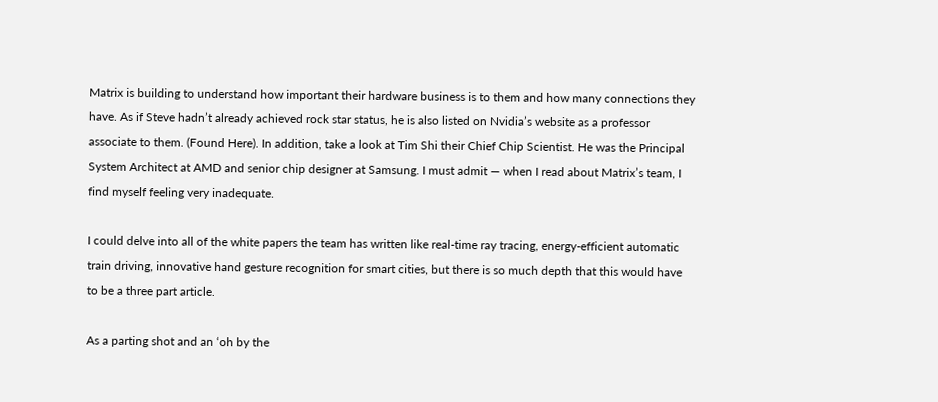Matrix is building to understand how important their hardware business is to them and how many connections they have. As if Steve hadn’t already achieved rock star status, he is also listed on Nvidia’s website as a professor associate to them. (Found Here). In addition, take a look at Tim Shi their Chief Chip Scientist. He was the Principal System Architect at AMD and senior chip designer at Samsung. I must admit — when I read about Matrix’s team, I find myself feeling very inadequate.

I could delve into all of the white papers the team has written like real-time ray tracing, energy-efficient automatic train driving, innovative hand gesture recognition for smart cities, but there is so much depth that this would have to be a three part article.

As a parting shot and an ‘oh by the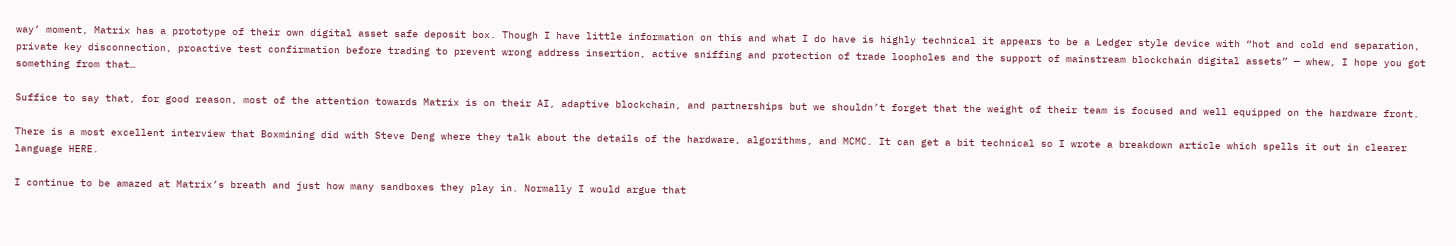way’ moment, Matrix has a prototype of their own digital asset safe deposit box. Though I have little information on this and what I do have is highly technical it appears to be a Ledger style device with “hot and cold end separation, private key disconnection, proactive test confirmation before trading to prevent wrong address insertion, active sniffing and protection of trade loopholes and the support of mainstream blockchain digital assets” — whew, I hope you got something from that…

Suffice to say that, for good reason, most of the attention towards Matrix is on their AI, adaptive blockchain, and partnerships but we shouldn’t forget that the weight of their team is focused and well equipped on the hardware front.

There is a most excellent interview that Boxmining did with Steve Deng where they talk about the details of the hardware, algorithms, and MCMC. It can get a bit technical so I wrote a breakdown article which spells it out in clearer language HERE.

I continue to be amazed at Matrix’s breath and just how many sandboxes they play in. Normally I would argue that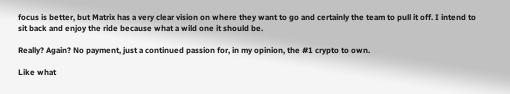focus is better, but Matrix has a very clear vision on where they want to go and certainly the team to pull it off. I intend to sit back and enjoy the ride because what a wild one it should be.

Really? Again? No payment, just a continued passion for, in my opinion, the #1 crypto to own.

Like what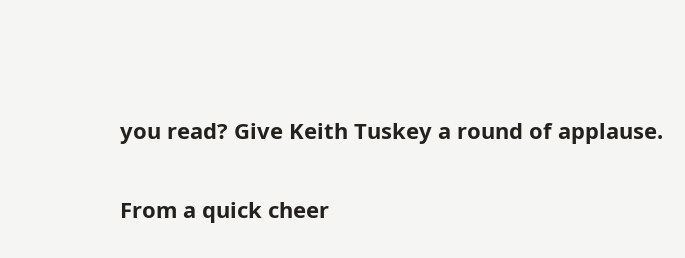you read? Give Keith Tuskey a round of applause.

From a quick cheer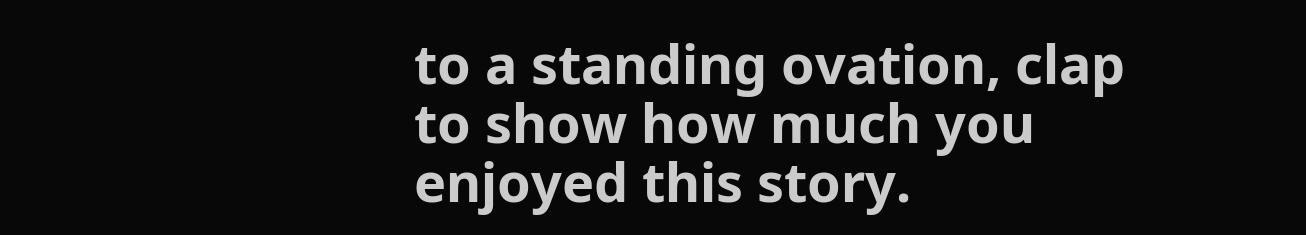to a standing ovation, clap to show how much you enjoyed this story.